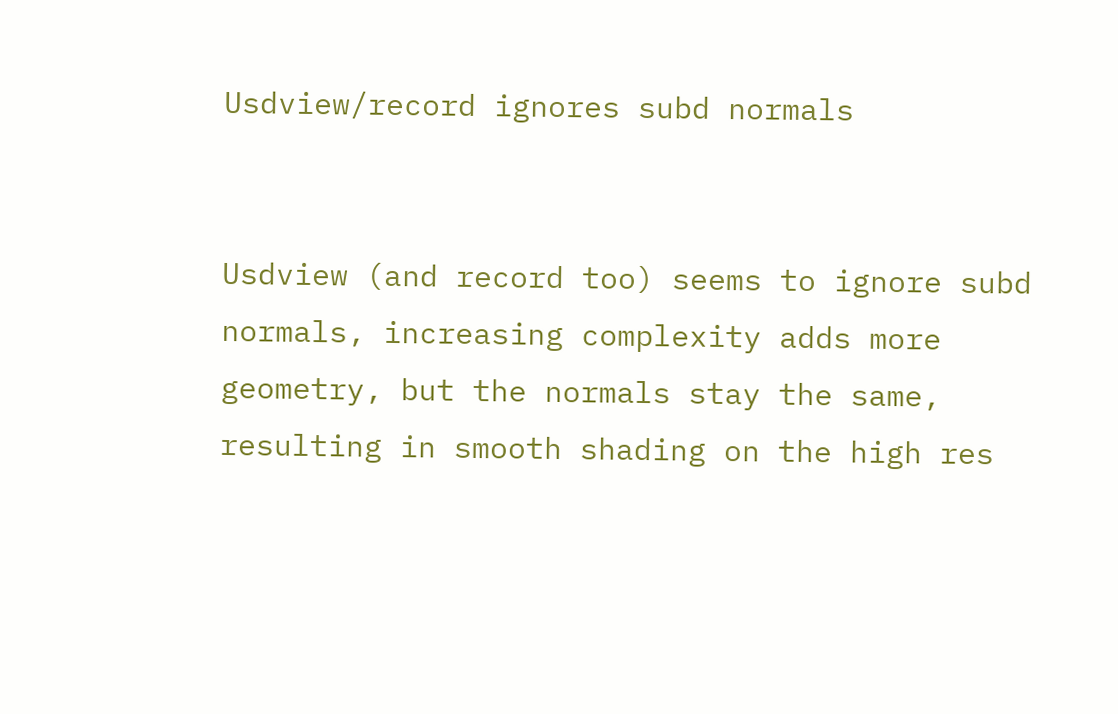Usdview/record ignores subd normals


Usdview (and record too) seems to ignore subd normals, increasing complexity adds more geometry, but the normals stay the same, resulting in smooth shading on the high res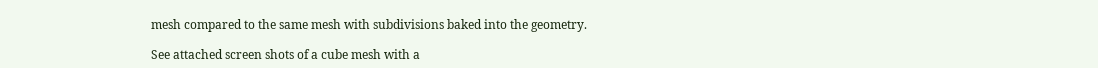mesh compared to the same mesh with subdivisions baked into the geometry.

See attached screen shots of a cube mesh with a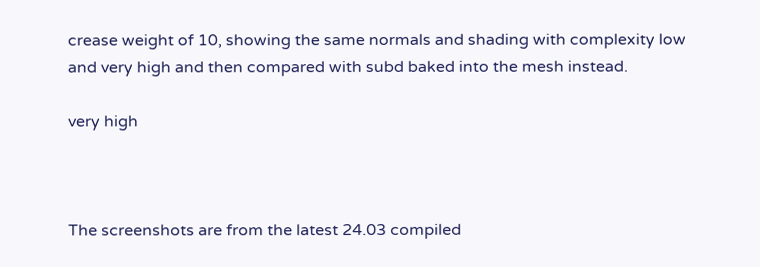crease weight of 10, showing the same normals and shading with complexity low and very high and then compared with subd baked into the mesh instead.

very high



The screenshots are from the latest 24.03 compiled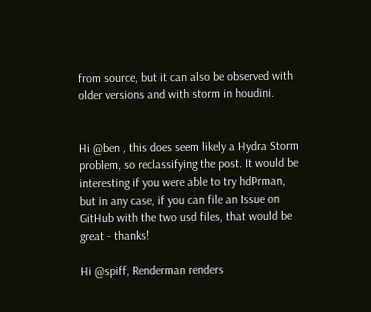from source, but it can also be observed with older versions and with storm in houdini.


Hi @ben , this does seem likely a Hydra Storm problem, so reclassifying the post. It would be interesting if you were able to try hdPrman, but in any case, if you can file an Issue on GitHub with the two usd files, that would be great - thanks!

Hi @spiff, Renderman renders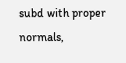subd with proper normals,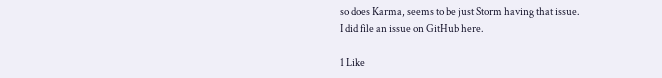so does Karma, seems to be just Storm having that issue.
I did file an issue on GitHub here.

1 Like